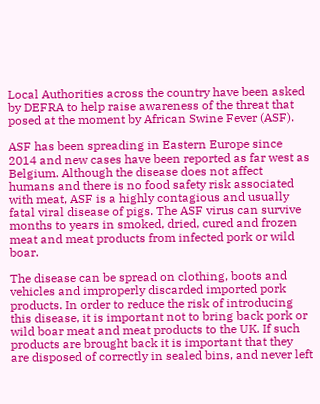Local Authorities across the country have been asked by DEFRA to help raise awareness of the threat that posed at the moment by African Swine Fever (ASF).

ASF has been spreading in Eastern Europe since 2014 and new cases have been reported as far west as Belgium. Although the disease does not affect humans and there is no food safety risk associated with meat, ASF is a highly contagious and usually fatal viral disease of pigs. The ASF virus can survive months to years in smoked, dried, cured and frozen meat and meat products from infected pork or wild boar.

The disease can be spread on clothing, boots and vehicles and improperly discarded imported pork products. In order to reduce the risk of introducing this disease, it is important not to bring back pork or wild boar meat and meat products to the UK. If such products are brought back it is important that they are disposed of correctly in sealed bins, and never left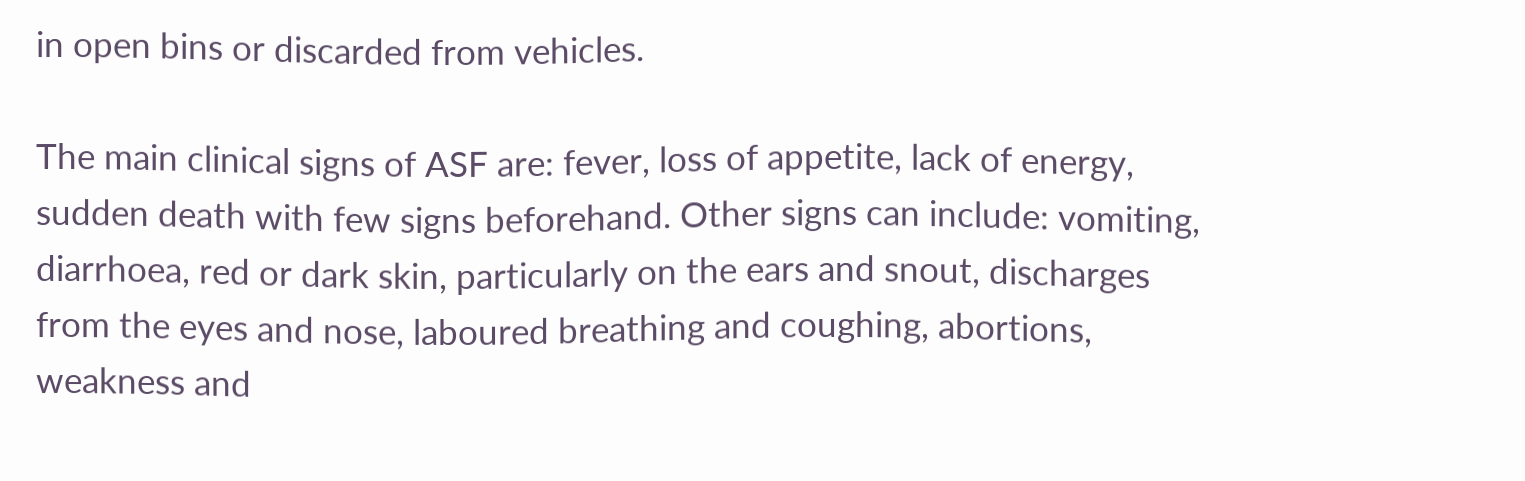in open bins or discarded from vehicles.

The main clinical signs of ASF are: fever, loss of appetite, lack of energy, sudden death with few signs beforehand. Other signs can include: vomiting, diarrhoea, red or dark skin, particularly on the ears and snout, discharges from the eyes and nose, laboured breathing and coughing, abortions, weakness and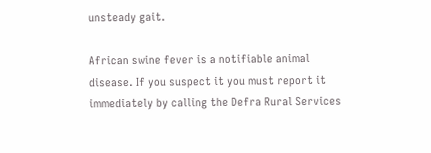unsteady gait.

African swine fever is a notifiable animal disease. If you suspect it you must report it immediately by calling the Defra Rural Services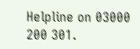Helpline on 03000 200 301.